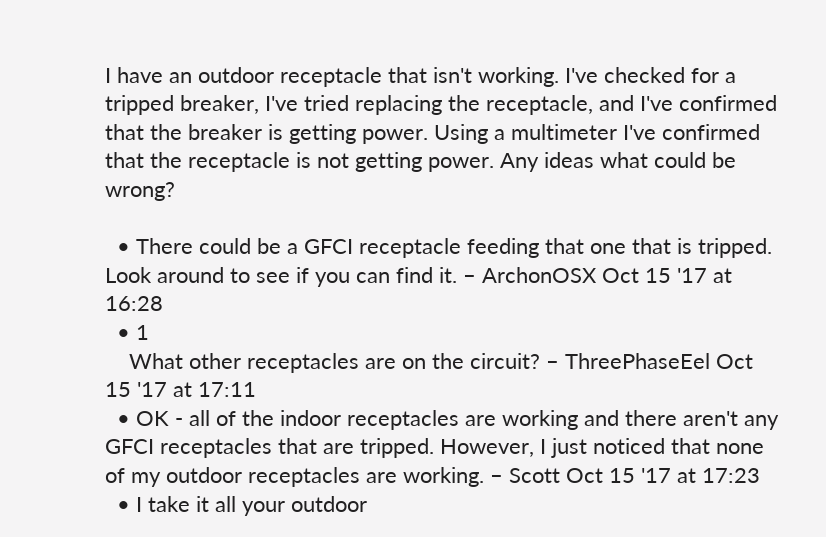I have an outdoor receptacle that isn't working. I've checked for a tripped breaker, I've tried replacing the receptacle, and I've confirmed that the breaker is getting power. Using a multimeter I've confirmed that the receptacle is not getting power. Any ideas what could be wrong?

  • There could be a GFCI receptacle feeding that one that is tripped. Look around to see if you can find it. – ArchonOSX Oct 15 '17 at 16:28
  • 1
    What other receptacles are on the circuit? – ThreePhaseEel Oct 15 '17 at 17:11
  • OK - all of the indoor receptacles are working and there aren't any GFCI receptacles that are tripped. However, I just noticed that none of my outdoor receptacles are working. – Scott Oct 15 '17 at 17:23
  • I take it all your outdoor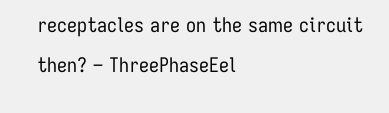receptacles are on the same circuit then? – ThreePhaseEel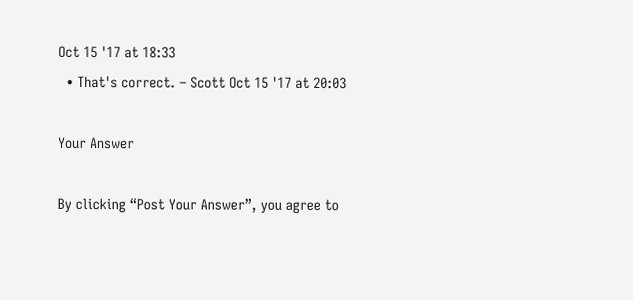Oct 15 '17 at 18:33
  • That's correct. – Scott Oct 15 '17 at 20:03

Your Answer

By clicking “Post Your Answer”, you agree to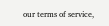our terms of service,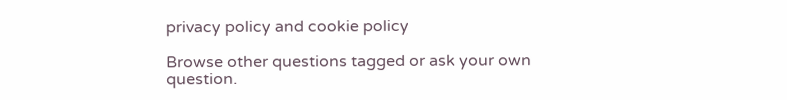privacy policy and cookie policy

Browse other questions tagged or ask your own question.